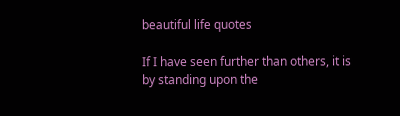beautiful life quotes

If I have seen further than others, it is by standing upon the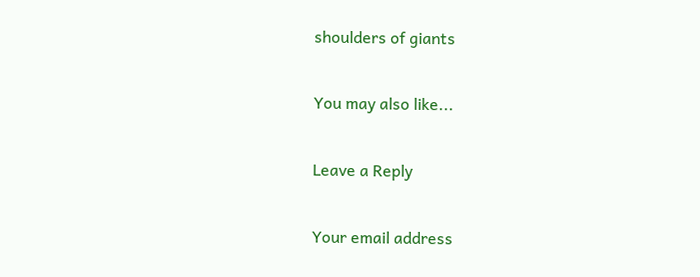shoulders of giants

You may also like...

Leave a Reply

Your email address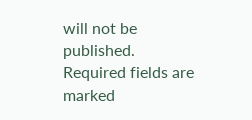will not be published. Required fields are marked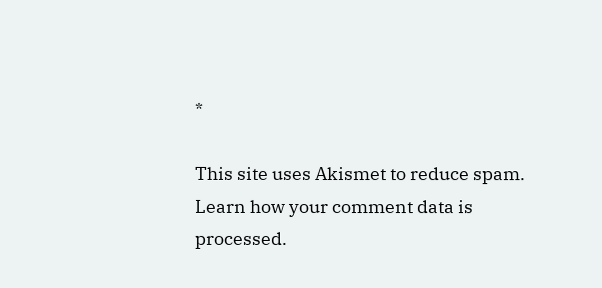*

This site uses Akismet to reduce spam. Learn how your comment data is processed.